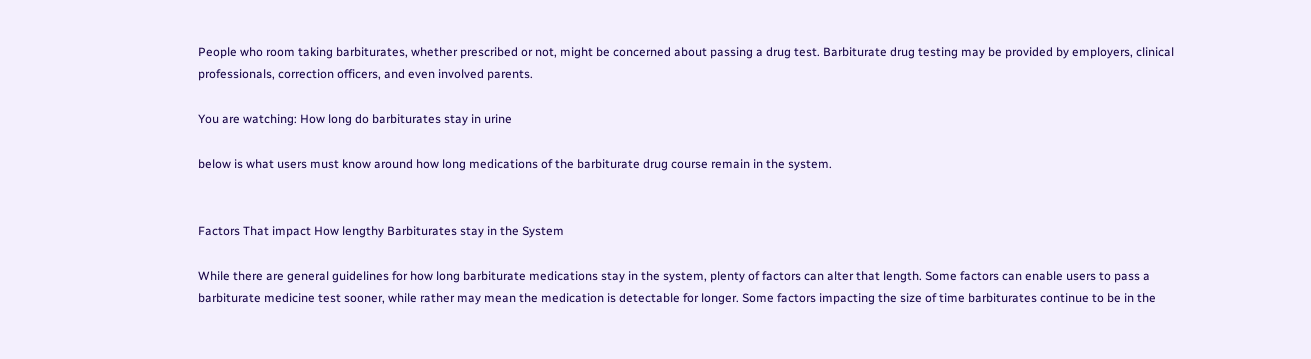People who room taking barbiturates, whether prescribed or not, might be concerned about passing a drug test. Barbiturate drug testing may be provided by employers, clinical professionals, correction officers, and even involved parents.

You are watching: How long do barbiturates stay in urine

below is what users must know around how long medications of the barbiturate drug course remain in the system.


Factors That impact How lengthy Barbiturates stay in the System

While there are general guidelines for how long barbiturate medications stay in the system, plenty of factors can alter that length. Some factors can enable users to pass a barbiturate medicine test sooner, while rather may mean the medication is detectable for longer. Some factors impacting the size of time barbiturates continue to be in the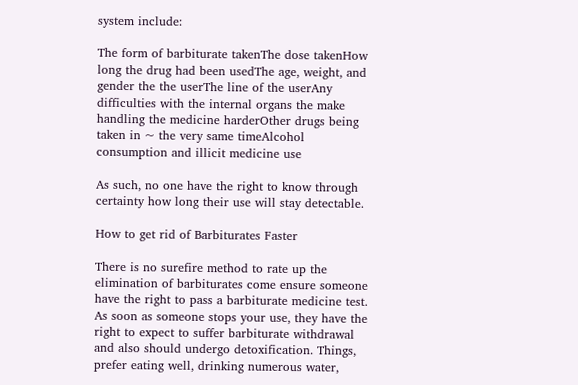system include:

The form of barbiturate takenThe dose takenHow long the drug had been usedThe age, weight, and gender the the userThe line of the userAny difficulties with the internal organs the make handling the medicine harderOther drugs being taken in ~ the very same timeAlcohol consumption and illicit medicine use

As such, no one have the right to know through certainty how long their use will stay detectable.

How to get rid of Barbiturates Faster

There is no surefire method to rate up the elimination of barbiturates come ensure someone have the right to pass a barbiturate medicine test. As soon as someone stops your use, they have the right to expect to suffer barbiturate withdrawal and also should undergo detoxification. Things, prefer eating well, drinking numerous water,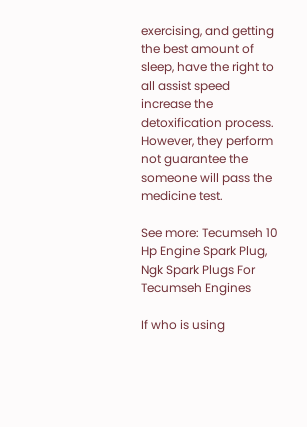exercising, and getting the best amount of sleep, have the right to all assist speed increase the detoxification process. However, they perform not guarantee the someone will pass the medicine test.

See more: Tecumseh 10 Hp Engine Spark Plug, Ngk Spark Plugs For Tecumseh Engines

If who is using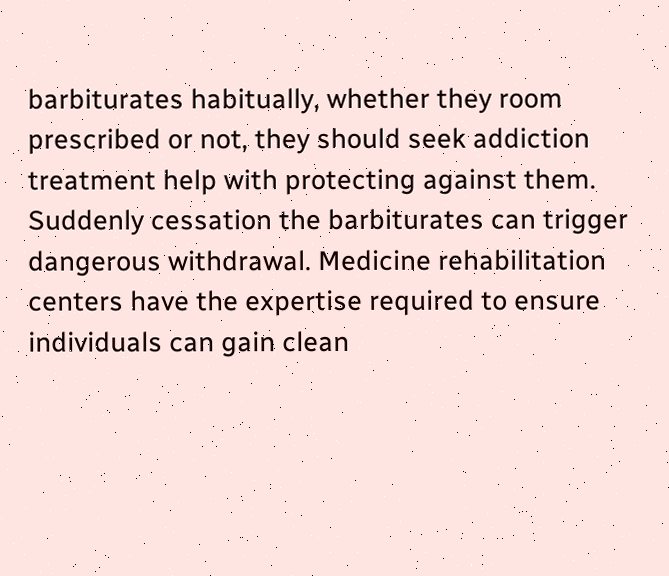barbiturates habitually, whether they room prescribed or not, they should seek addiction treatment help with protecting against them. Suddenly cessation the barbiturates can trigger dangerous withdrawal. Medicine rehabilitation centers have the expertise required to ensure individuals can gain clean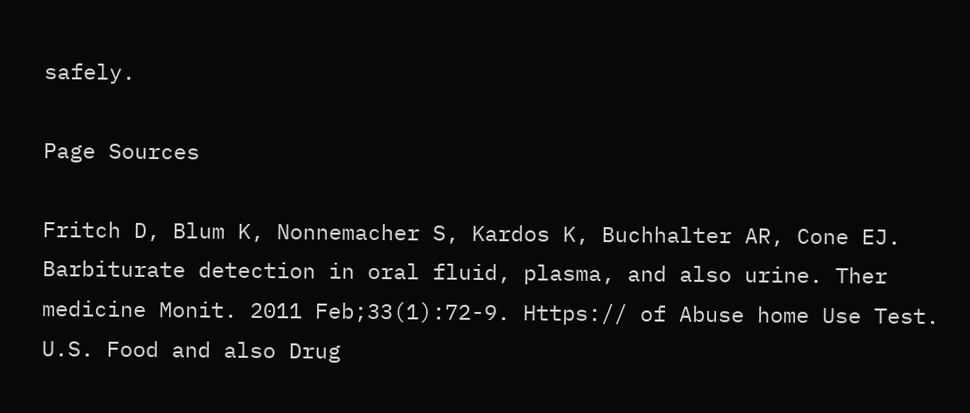safely.

Page Sources

Fritch D, Blum K, Nonnemacher S, Kardos K, Buchhalter AR, Cone EJ. Barbiturate detection in oral fluid, plasma, and also urine. Ther medicine Monit. 2011 Feb;33(1):72-9. Https:// of Abuse home Use Test. U.S. Food and also Drug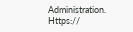Administration. Https://